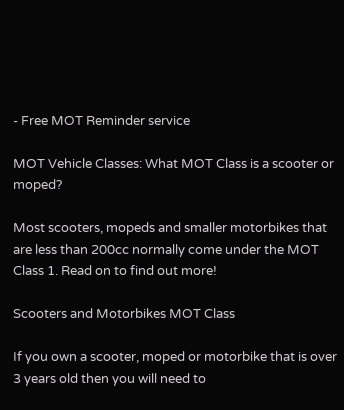- Free MOT Reminder service

MOT Vehicle Classes: What MOT Class is a scooter or moped?

Most scooters, mopeds and smaller motorbikes that are less than 200cc normally come under the MOT Class 1. Read on to find out more!

Scooters and Motorbikes MOT Class

If you own a scooter, moped or motorbike that is over 3 years old then you will need to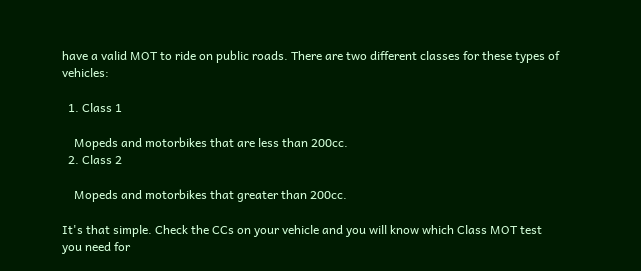have a valid MOT to ride on public roads. There are two different classes for these types of vehicles:

  1. Class 1

    Mopeds and motorbikes that are less than 200cc.
  2. Class 2

    Mopeds and motorbikes that greater than 200cc.

It's that simple. Check the CCs on your vehicle and you will know which Class MOT test you need for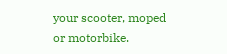your scooter, moped or motorbike.